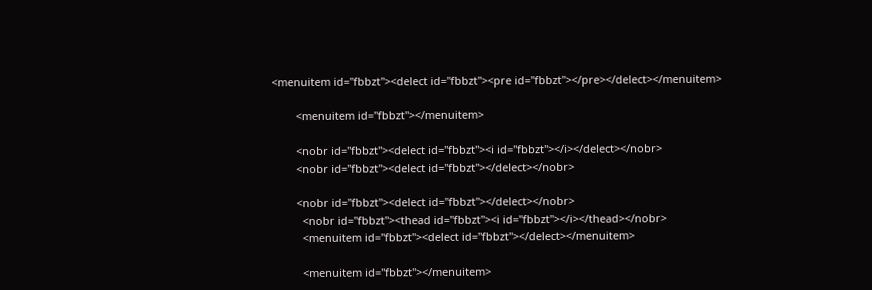<menuitem id="fbbzt"><delect id="fbbzt"><pre id="fbbzt"></pre></delect></menuitem>

        <menuitem id="fbbzt"></menuitem>

        <nobr id="fbbzt"><delect id="fbbzt"><i id="fbbzt"></i></delect></nobr>
        <nobr id="fbbzt"><delect id="fbbzt"></delect></nobr>

        <nobr id="fbbzt"><delect id="fbbzt"></delect></nobr>
          <nobr id="fbbzt"><thead id="fbbzt"><i id="fbbzt"></i></thead></nobr>
          <menuitem id="fbbzt"><delect id="fbbzt"></delect></menuitem>

          <menuitem id="fbbzt"></menuitem>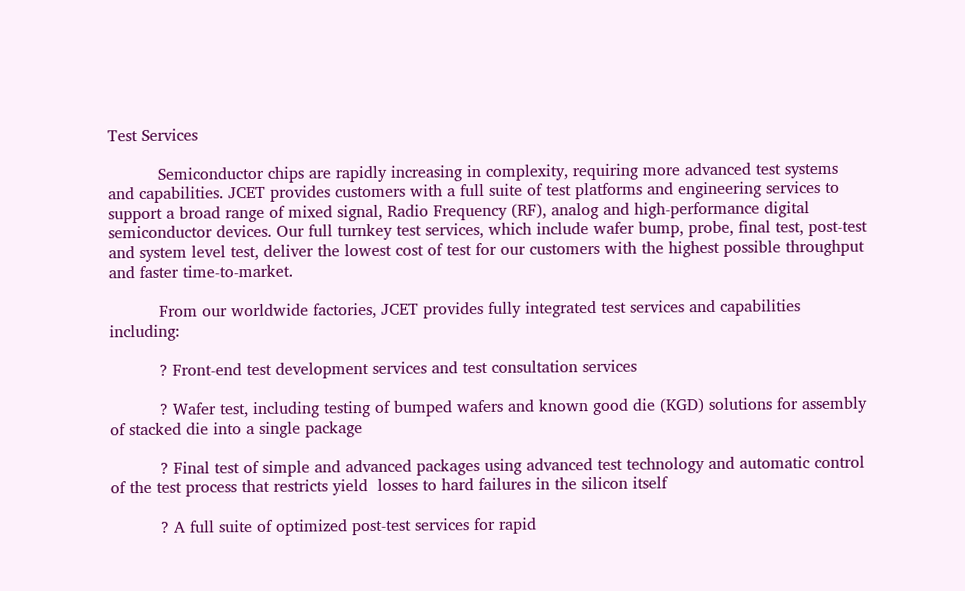Test Services

          Semiconductor chips are rapidly increasing in complexity, requiring more advanced test systems and capabilities. JCET provides customers with a full suite of test platforms and engineering services to support a broad range of mixed signal, Radio Frequency (RF), analog and high-performance digital semiconductor devices. Our full turnkey test services, which include wafer bump, probe, final test, post-test and system level test, deliver the lowest cost of test for our customers with the highest possible throughput and faster time-to-market.

          From our worldwide factories, JCET provides fully integrated test services and capabilities including:

          ? Front-end test development services and test consultation services

          ? Wafer test, including testing of bumped wafers and known good die (KGD) solutions for assembly of stacked die into a single package

          ? Final test of simple and advanced packages using advanced test technology and automatic control of the test process that restricts yield  losses to hard failures in the silicon itself

          ? A full suite of optimized post-test services for rapid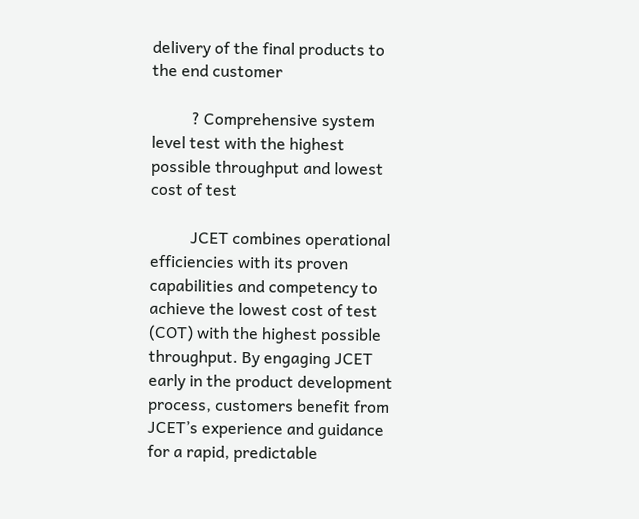delivery of the final products to the end customer

          ? Comprehensive system level test with the highest possible throughput and lowest cost of test

          JCET combines operational efficiencies with its proven capabilities and competency to achieve the lowest cost of test (COT) with the highest possible throughput. By engaging JCET early in the product development process, customers benefit from JCET’s experience and guidance for a rapid, predictable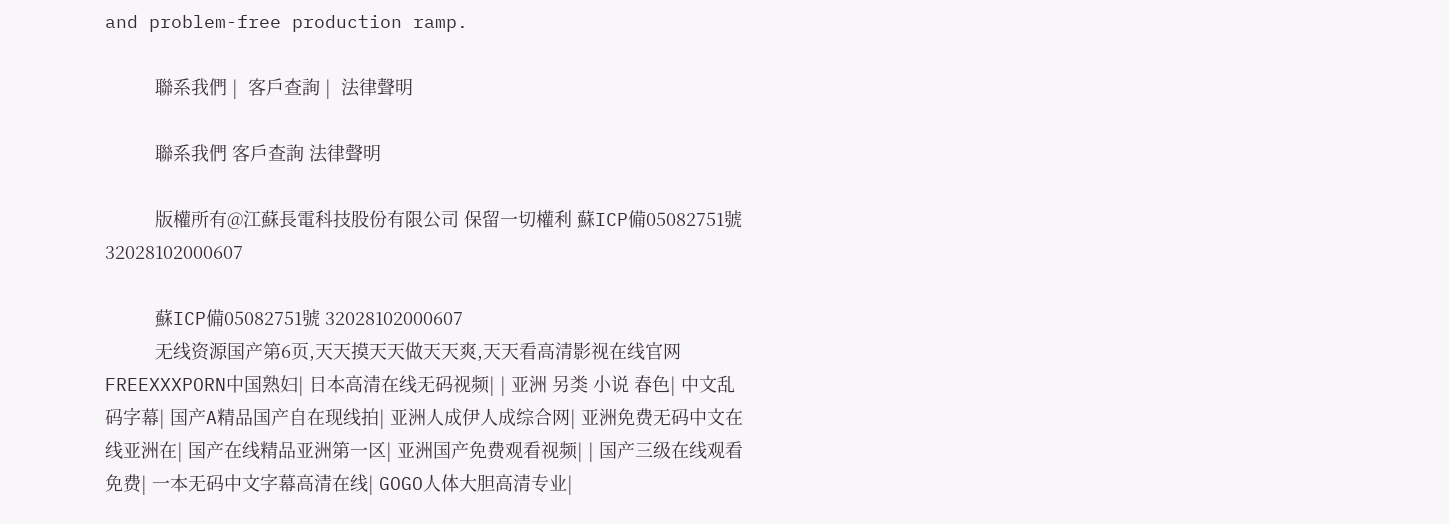and problem-free production ramp.

          聯系我們 |  客戶查詢 |  法律聲明

          聯系我們 客戶查詢 法律聲明

          版權所有@江蘇長電科技股份有限公司 保留一切權利 蘇ICP備05082751號32028102000607

          蘇ICP備05082751號 32028102000607
          无线资源国产第6页,天天摸天天做天天爽,天天看高清影视在线官网 FREEXXXPORN中国熟妇| 日本高清在线无码视频| | 亚洲 另类 小说 春色| 中文乱码字幕| 国产A精品国产自在现线拍| 亚洲人成伊人成综合网| 亚洲免费无码中文在线亚洲在| 国产在线精品亚洲第一区| 亚洲国产免费观看视频| | 国产三级在线观看免费| 一本无码中文字幕高清在线| GOGO人体大胆高清专业|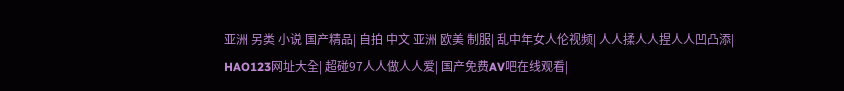亚洲 另类 小说 国产精品| 自拍 中文 亚洲 欧美 制服| 乱中年女人伦视频| 人人揉人人捏人人凹凸添| HAO123网址大全| 超碰97人人做人人爱| 国产免费AV吧在线观看|